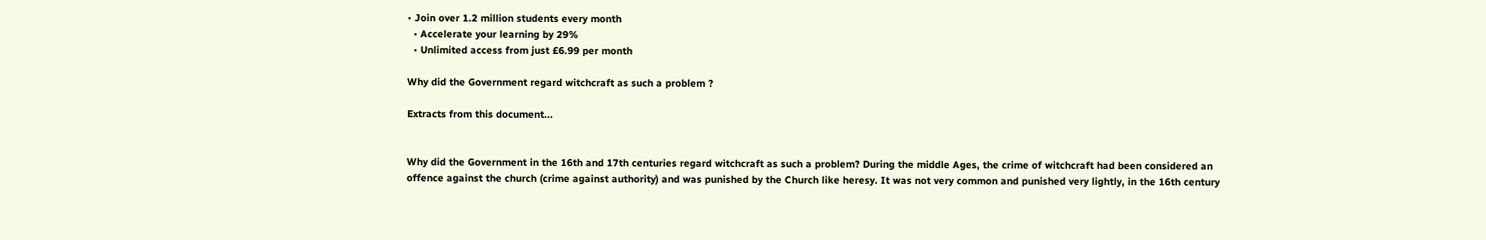• Join over 1.2 million students every month
  • Accelerate your learning by 29%
  • Unlimited access from just £6.99 per month

Why did the Government regard witchcraft as such a problem ?

Extracts from this document...


Why did the Government in the 16th and 17th centuries regard witchcraft as such a problem? During the middle Ages, the crime of witchcraft had been considered an offence against the church (crime against authority) and was punished by the Church like heresy. It was not very common and punished very lightly, in the 16th century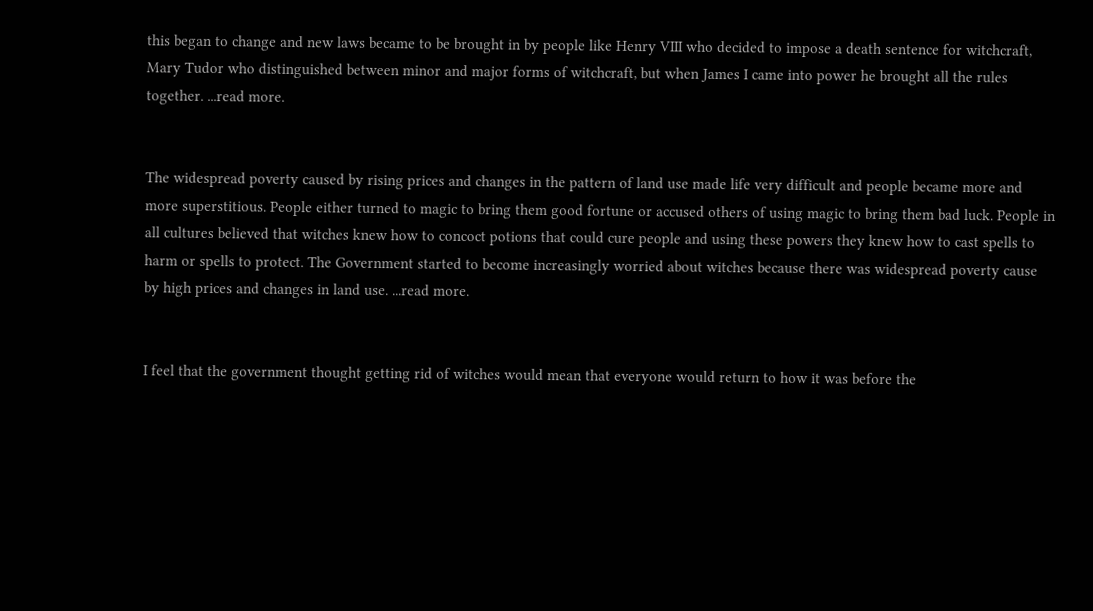this began to change and new laws became to be brought in by people like Henry VIII who decided to impose a death sentence for witchcraft, Mary Tudor who distinguished between minor and major forms of witchcraft, but when James I came into power he brought all the rules together. ...read more.


The widespread poverty caused by rising prices and changes in the pattern of land use made life very difficult and people became more and more superstitious. People either turned to magic to bring them good fortune or accused others of using magic to bring them bad luck. People in all cultures believed that witches knew how to concoct potions that could cure people and using these powers they knew how to cast spells to harm or spells to protect. The Government started to become increasingly worried about witches because there was widespread poverty cause by high prices and changes in land use. ...read more.


I feel that the government thought getting rid of witches would mean that everyone would return to how it was before the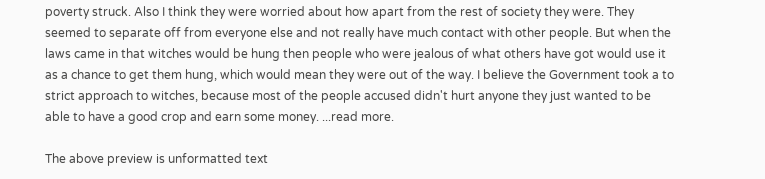poverty struck. Also I think they were worried about how apart from the rest of society they were. They seemed to separate off from everyone else and not really have much contact with other people. But when the laws came in that witches would be hung then people who were jealous of what others have got would use it as a chance to get them hung, which would mean they were out of the way. I believe the Government took a to strict approach to witches, because most of the people accused didn't hurt anyone they just wanted to be able to have a good crop and earn some money. ...read more.

The above preview is unformatted text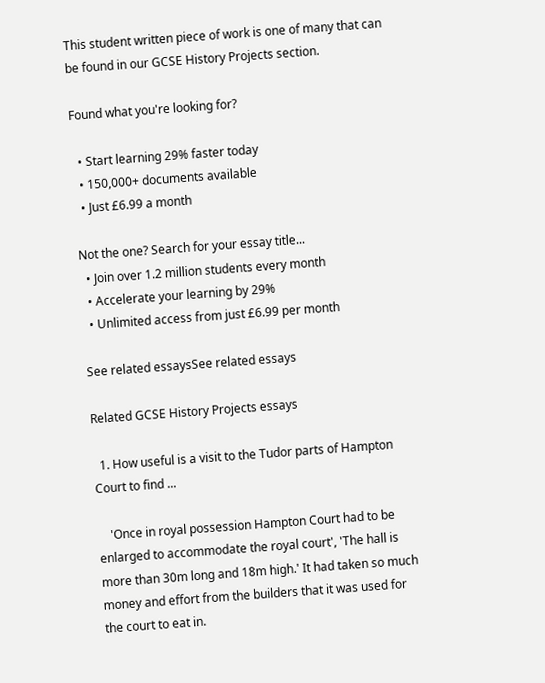This student written piece of work is one of many that can be found in our GCSE History Projects section.

Found what you're looking for?

  • Start learning 29% faster today
  • 150,000+ documents available
  • Just £6.99 a month

Not the one? Search for your essay title...
  • Join over 1.2 million students every month
  • Accelerate your learning by 29%
  • Unlimited access from just £6.99 per month

See related essaysSee related essays

Related GCSE History Projects essays

  1. How useful is a visit to the Tudor parts of Hampton Court to find ...

    'Once in royal possession Hampton Court had to be enlarged to accommodate the royal court', 'The hall is more than 30m long and 18m high.' It had taken so much money and effort from the builders that it was used for the court to eat in.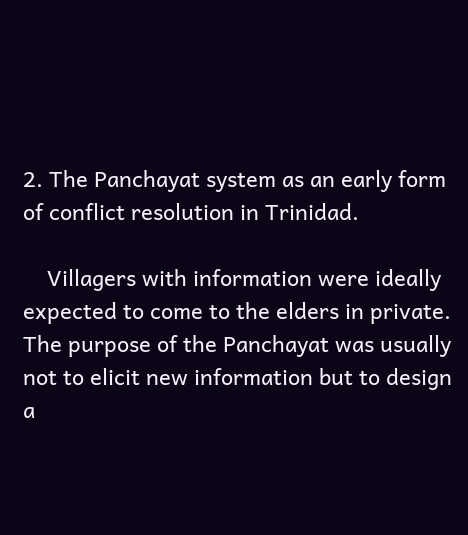2. The Panchayat system as an early form of conflict resolution in Trinidad.

    Villagers with information were ideally expected to come to the elders in private. The purpose of the Panchayat was usually not to elicit new information but to design a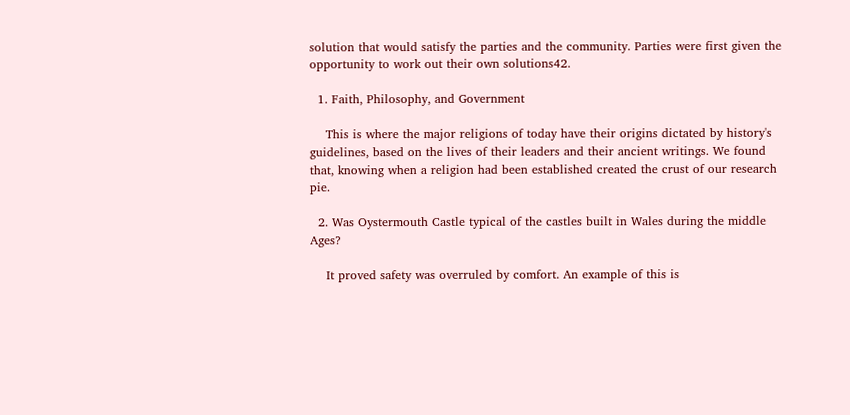solution that would satisfy the parties and the community. Parties were first given the opportunity to work out their own solutions42.

  1. Faith, Philosophy, and Government

    This is where the major religions of today have their origins dictated by history's guidelines, based on the lives of their leaders and their ancient writings. We found that, knowing when a religion had been established created the crust of our research pie.

  2. Was Oystermouth Castle typical of the castles built in Wales during the middle Ages?

    It proved safety was overruled by comfort. An example of this is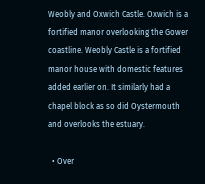Weobly and Oxwich Castle. Oxwich is a fortified manor overlooking the Gower coastline. Weobly Castle is a fortified manor house with domestic features added earlier on. It similarly had a chapel block as so did Oystermouth and overlooks the estuary.

  • Over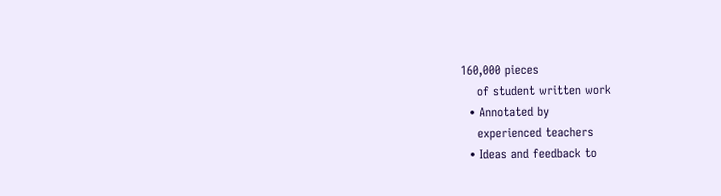160,000 pieces
    of student written work
  • Annotated by
    experienced teachers
  • Ideas and feedback to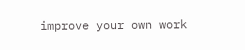improve your own work